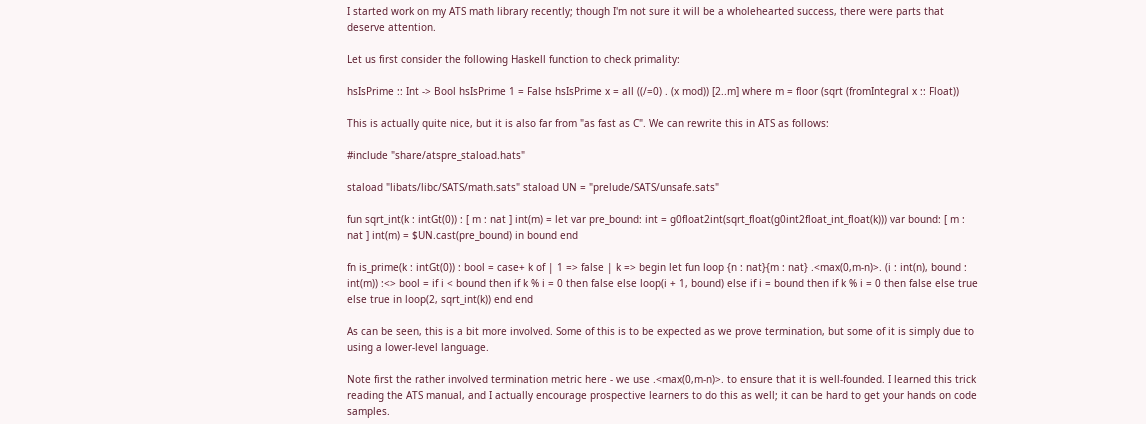I started work on my ATS math library recently; though I'm not sure it will be a wholehearted success, there were parts that deserve attention.

Let us first consider the following Haskell function to check primality:

hsIsPrime :: Int -> Bool hsIsPrime 1 = False hsIsPrime x = all ((/=0) . (x mod)) [2..m] where m = floor (sqrt (fromIntegral x :: Float))

This is actually quite nice, but it is also far from "as fast as C". We can rewrite this in ATS as follows:

#include "share/atspre_staload.hats"

staload "libats/libc/SATS/math.sats" staload UN = "prelude/SATS/unsafe.sats"

fun sqrt_int(k : intGt(0)) : [ m : nat ] int(m) = let var pre_bound: int = g0float2int(sqrt_float(g0int2float_int_float(k))) var bound: [ m : nat ] int(m) = $UN.cast(pre_bound) in bound end

fn is_prime(k : intGt(0)) : bool = case+ k of | 1 => false | k => begin let fun loop {n : nat}{m : nat} .<max(0,m-n)>. (i : int(n), bound : int(m)) :<> bool = if i < bound then if k % i = 0 then false else loop(i + 1, bound) else if i = bound then if k % i = 0 then false else true else true in loop(2, sqrt_int(k)) end end

As can be seen, this is a bit more involved. Some of this is to be expected as we prove termination, but some of it is simply due to using a lower-level language.

Note first the rather involved termination metric here - we use .<max(0,m-n)>. to ensure that it is well-founded. I learned this trick reading the ATS manual, and I actually encourage prospective learners to do this as well; it can be hard to get your hands on code samples.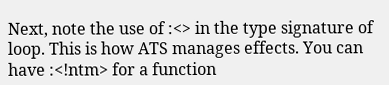Next, note the use of :<> in the type signature of loop. This is how ATS manages effects. You can have :<!ntm> for a function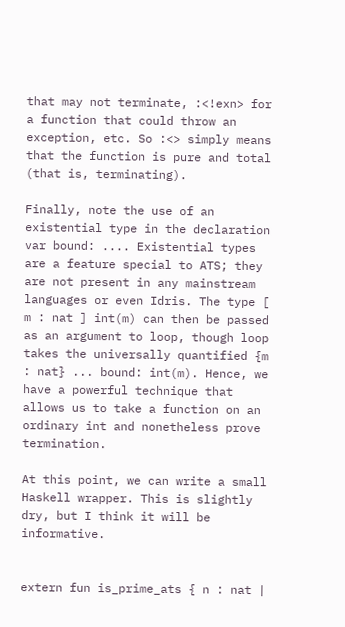that may not terminate, :<!exn> for a function that could throw an exception, etc. So :<> simply means that the function is pure and total (that is, terminating).

Finally, note the use of an existential type in the declaration var bound: .... Existential types are a feature special to ATS; they are not present in any mainstream languages or even Idris. The type [ m : nat ] int(m) can then be passed as an argument to loop, though loop takes the universally quantified {m : nat} ... bound: int(m). Hence, we have a powerful technique that allows us to take a function on an ordinary int and nonetheless prove termination.

At this point, we can write a small Haskell wrapper. This is slightly dry, but I think it will be informative.


extern fun is_prime_ats { n : nat |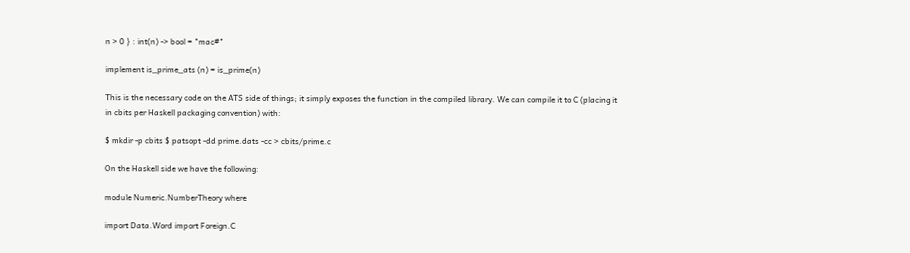n > 0 } : int(n) -> bool = "mac#"

implement is_prime_ats (n) = is_prime(n)

This is the necessary code on the ATS side of things; it simply exposes the function in the compiled library. We can compile it to C (placing it in cbits per Haskell packaging convention) with:

$ mkdir -p cbits $ patsopt -dd prime.dats -cc > cbits/prime.c

On the Haskell side we have the following:

module Numeric.NumberTheory where

import Data.Word import Foreign.C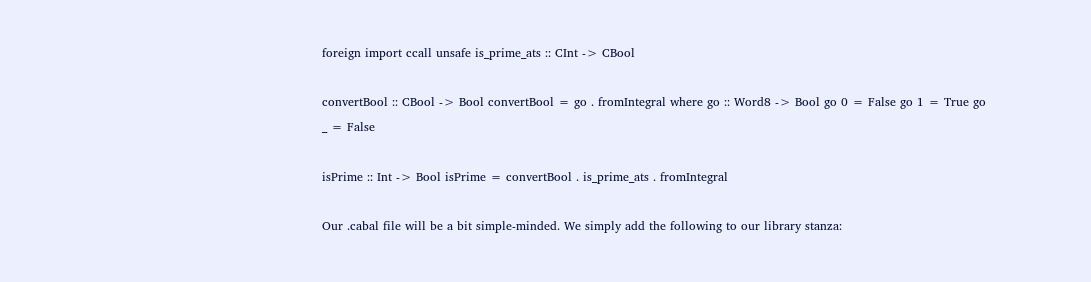foreign import ccall unsafe is_prime_ats :: CInt -> CBool

convertBool :: CBool -> Bool convertBool = go . fromIntegral where go :: Word8 -> Bool go 0 = False go 1 = True go _ = False

isPrime :: Int -> Bool isPrime = convertBool . is_prime_ats . fromIntegral

Our .cabal file will be a bit simple-minded. We simply add the following to our library stanza: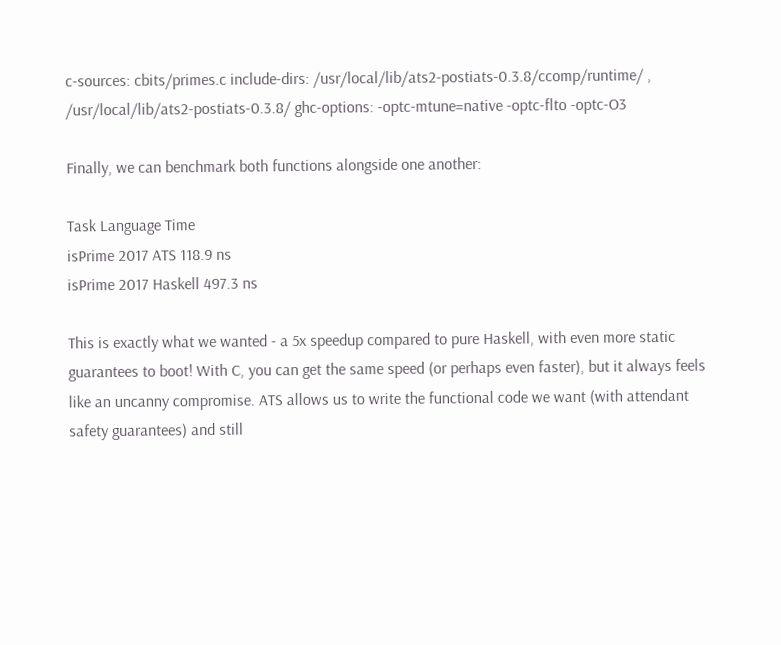c-sources: cbits/primes.c include-dirs: /usr/local/lib/ats2-postiats-0.3.8/ccomp/runtime/ , /usr/local/lib/ats2-postiats-0.3.8/ ghc-options: -optc-mtune=native -optc-flto -optc-O3

Finally, we can benchmark both functions alongside one another:

Task Language Time
isPrime 2017 ATS 118.9 ns
isPrime 2017 Haskell 497.3 ns

This is exactly what we wanted - a 5x speedup compared to pure Haskell, with even more static guarantees to boot! With C, you can get the same speed (or perhaps even faster), but it always feels like an uncanny compromise. ATS allows us to write the functional code we want (with attendant safety guarantees) and still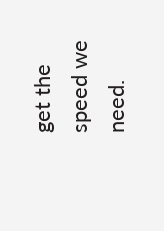get the speed we need.